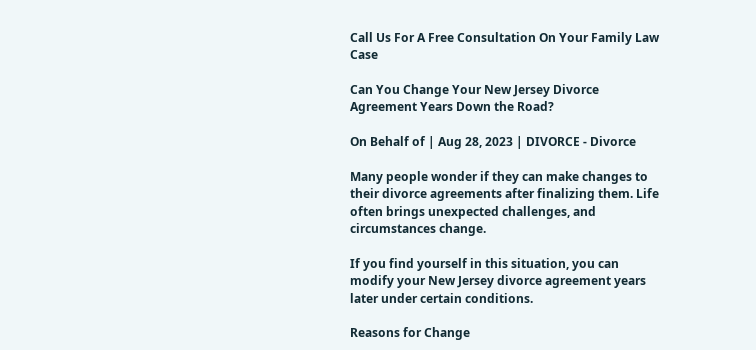Call Us For A Free Consultation On Your Family Law Case

Can You Change Your New Jersey Divorce Agreement Years Down the Road?

On Behalf of | Aug 28, 2023 | DIVORCE - Divorce

Many people wonder if they can make changes to their divorce agreements after finalizing them. Life often brings unexpected challenges, and circumstances change.

If you find yourself in this situation, you can modify your New Jersey divorce agreement years later under certain conditions.

Reasons for Change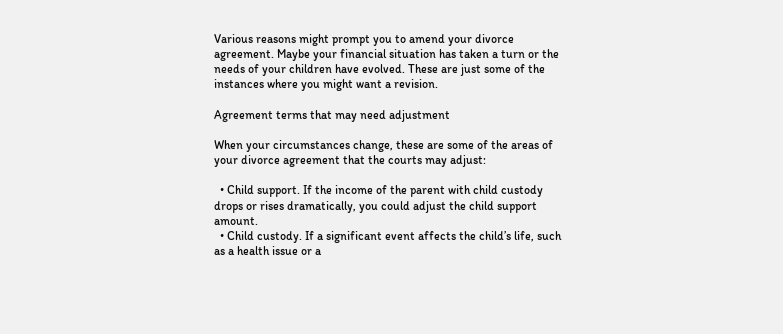Various reasons might prompt you to amend your divorce agreement. Maybe your financial situation has taken a turn or the needs of your children have evolved. These are just some of the instances where you might want a revision.

Agreement terms that may need adjustment

When your circumstances change, these are some of the areas of your divorce agreement that the courts may adjust:

  • Child support. If the income of the parent with child custody drops or rises dramatically, you could adjust the child support amount.
  • Child custody. If a significant event affects the child’s life, such as a health issue or a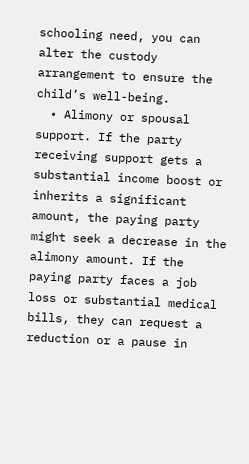schooling need, you can alter the custody arrangement to ensure the child’s well-being.
  • Alimony or spousal support. If the party receiving support gets a substantial income boost or inherits a significant amount, the paying party might seek a decrease in the alimony amount. If the paying party faces a job loss or substantial medical bills, they can request a reduction or a pause in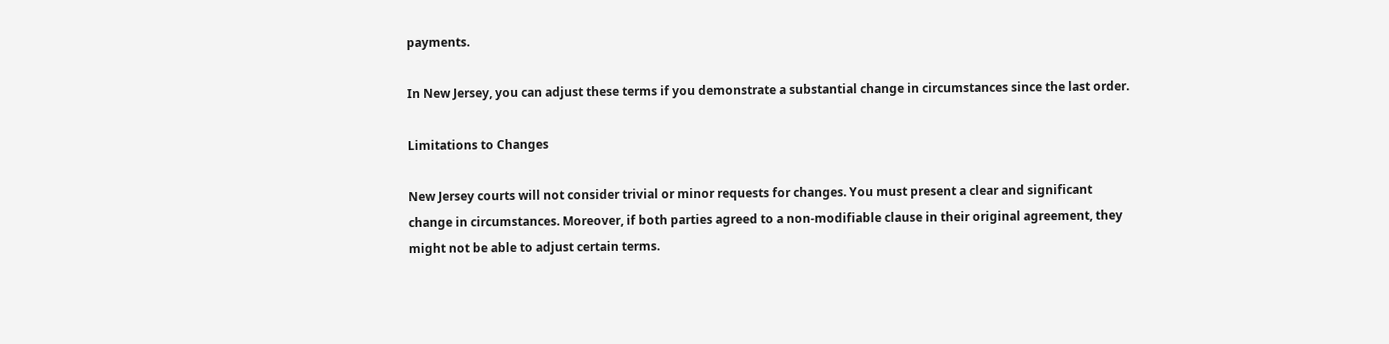payments.

In New Jersey, you can adjust these terms if you demonstrate a substantial change in circumstances since the last order.

Limitations to Changes

New Jersey courts will not consider trivial or minor requests for changes. You must present a clear and significant change in circumstances. Moreover, if both parties agreed to a non-modifiable clause in their original agreement, they might not be able to adjust certain terms.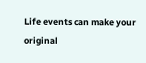Life events can make your original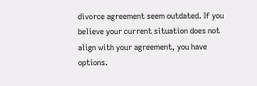divorce agreement seem outdated. If you believe your current situation does not align with your agreement, you have options.